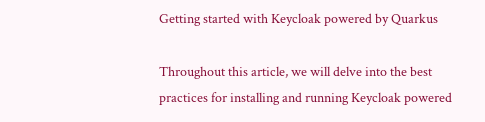Getting started with Keycloak powered by Quarkus

Throughout this article, we will delve into the best practices for installing and running Keycloak powered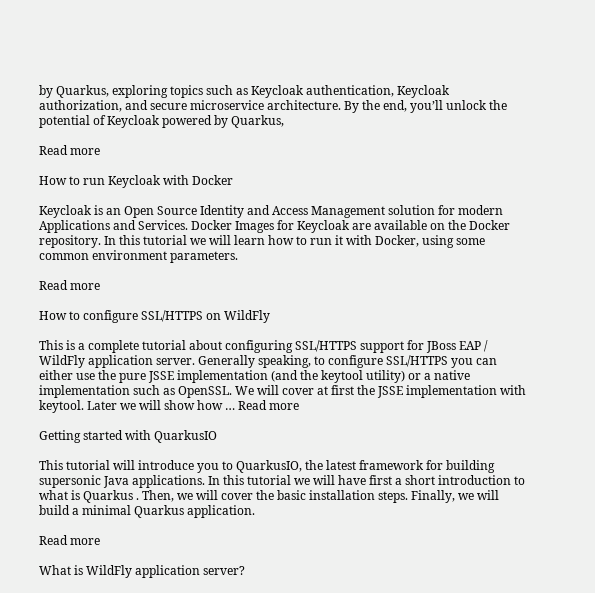by Quarkus, exploring topics such as Keycloak authentication, Keycloak authorization, and secure microservice architecture. By the end, you’ll unlock the potential of Keycloak powered by Quarkus,

Read more

How to run Keycloak with Docker

Keycloak is an Open Source Identity and Access Management solution for modern Applications and Services. Docker Images for Keycloak are available on the Docker repository. In this tutorial we will learn how to run it with Docker, using some common environment parameters.

Read more

How to configure SSL/HTTPS on WildFly

This is a complete tutorial about configuring SSL/HTTPS support for JBoss EAP / WildFly application server. Generally speaking, to configure SSL/HTTPS you can either use the pure JSSE implementation (and the keytool utility) or a native implementation such as OpenSSL. We will cover at first the JSSE implementation with keytool. Later we will show how … Read more

Getting started with QuarkusIO

This tutorial will introduce you to QuarkusIO, the latest framework for building supersonic Java applications. In this tutorial we will have first a short introduction to what is Quarkus . Then, we will cover the basic installation steps. Finally, we will build a minimal Quarkus application.

Read more

What is WildFly application server?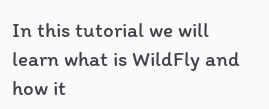In this tutorial we will learn what is WildFly and how it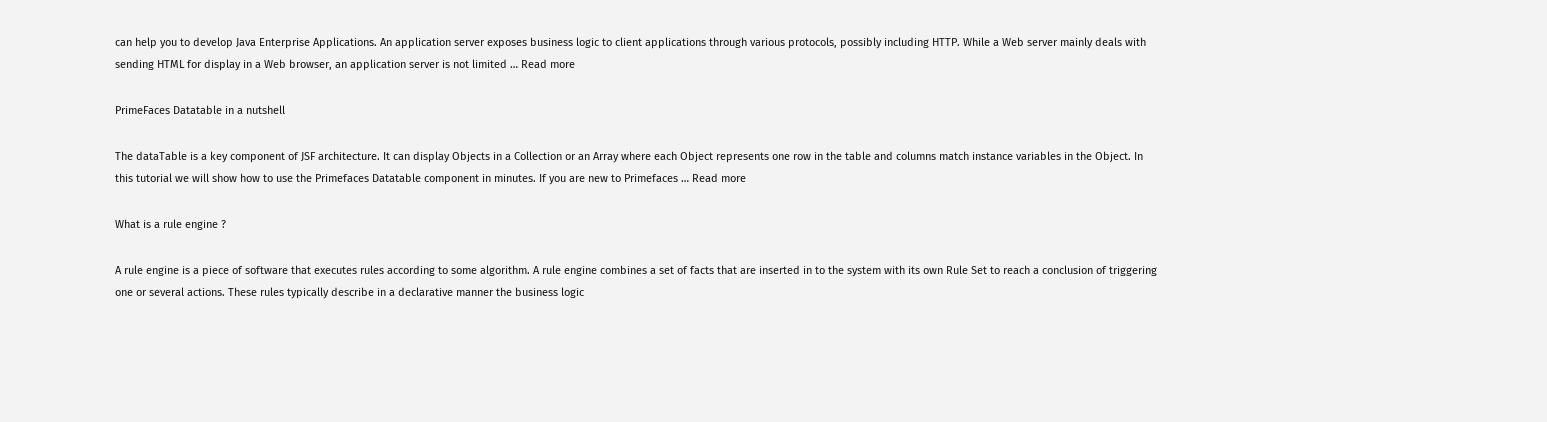can help you to develop Java Enterprise Applications. An application server exposes business logic to client applications through various protocols, possibly including HTTP. While a Web server mainly deals with sending HTML for display in a Web browser, an application server is not limited … Read more

PrimeFaces Datatable in a nutshell

The dataTable is a key component of JSF architecture. It can display Objects in a Collection or an Array where each Object represents one row in the table and columns match instance variables in the Object. In this tutorial we will show how to use the Primefaces Datatable component in minutes. If you are new to Primefaces … Read more

What is a rule engine ?

A rule engine is a piece of software that executes rules according to some algorithm. A rule engine combines a set of facts that are inserted in to the system with its own Rule Set to reach a conclusion of triggering one or several actions. These rules typically describe in a declarative manner the business logic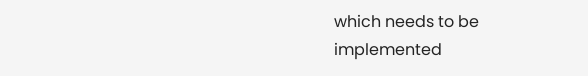which needs to be implemented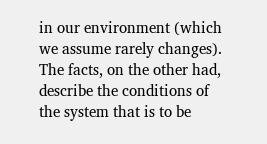in our environment (which we assume rarely changes). The facts, on the other had, describe the conditions of the system that is to be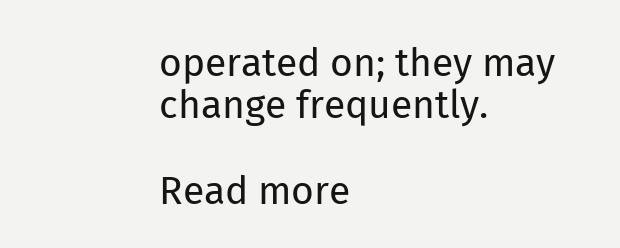operated on; they may change frequently.

Read more